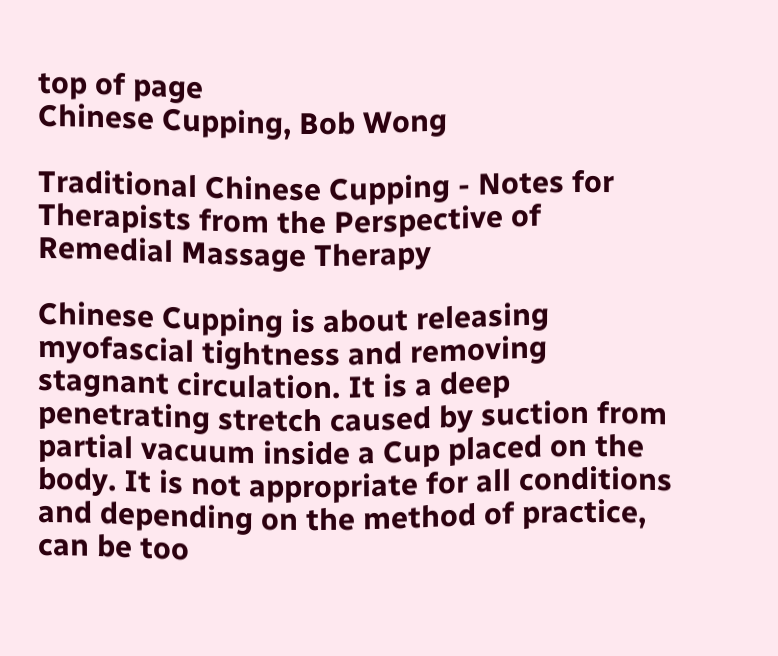top of page
Chinese Cupping, Bob Wong

Traditional Chinese Cupping - Notes for Therapists from the Perspective of Remedial Massage Therapy

Chinese Cupping is about releasing myofascial tightness and removing stagnant circulation. It is a deep penetrating stretch caused by suction from partial vacuum inside a Cup placed on the body. It is not appropriate for all conditions and depending on the method of practice, can be too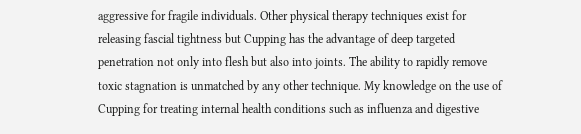aggressive for fragile individuals. Other physical therapy techniques exist for releasing fascial tightness but Cupping has the advantage of deep targeted penetration not only into flesh but also into joints. The ability to rapidly remove toxic stagnation is unmatched by any other technique. My knowledge on the use of Cupping for treating internal health conditions such as influenza and digestive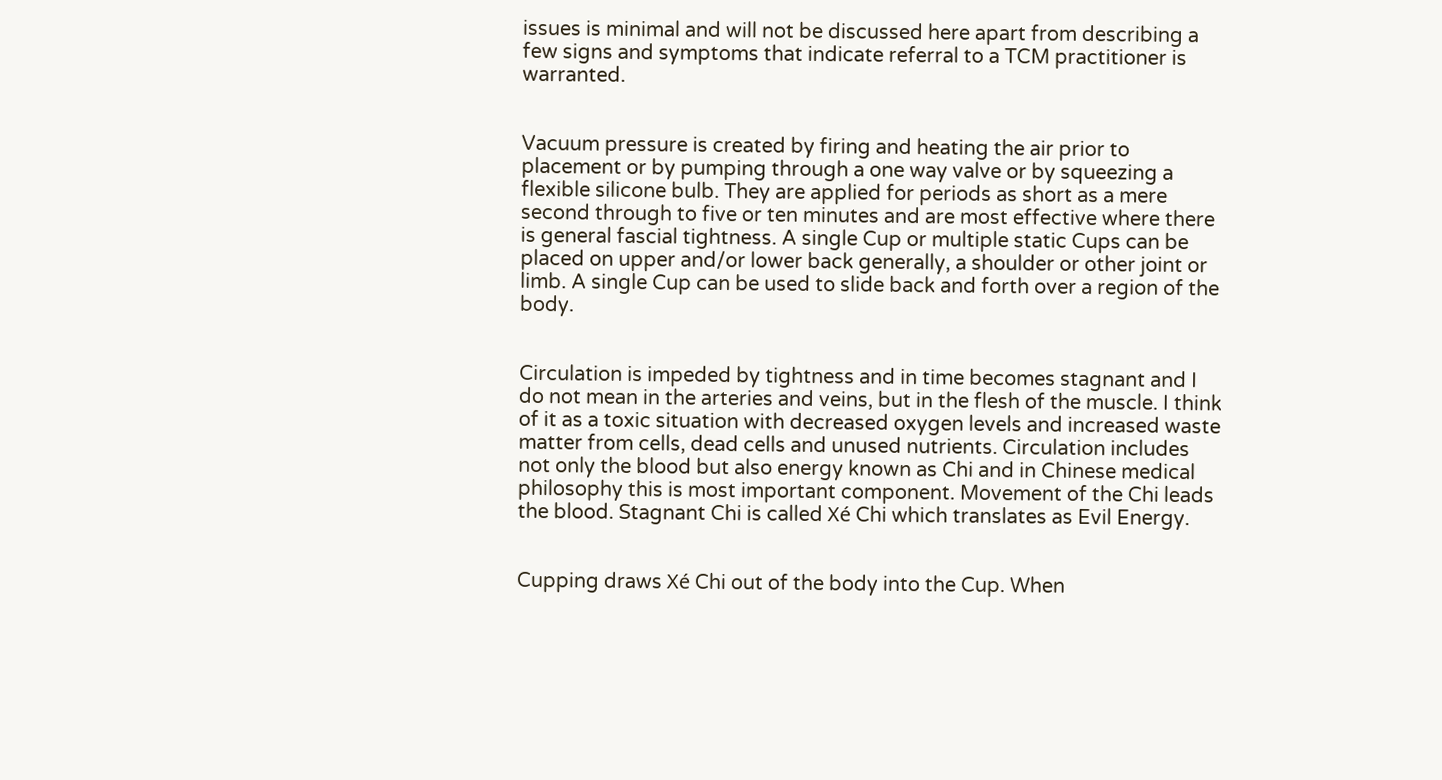issues is minimal and will not be discussed here apart from describing a few signs and symptoms that indicate referral to a TCM practitioner is warranted.


Vacuum pressure is created by firing and heating the air prior to placement or by pumping through a one way valve or by squeezing a flexible silicone bulb. They are applied for periods as short as a mere second through to five or ten minutes and are most effective where there is general fascial tightness. A single Cup or multiple static Cups can be placed on upper and/or lower back generally, a shoulder or other joint or limb. A single Cup can be used to slide back and forth over a region of the body.


Circulation is impeded by tightness and in time becomes stagnant and I do not mean in the arteries and veins, but in the flesh of the muscle. I think of it as a toxic situation with decreased oxygen levels and increased waste matter from cells, dead cells and unused nutrients. Circulation includes not only the blood but also energy known as Chi and in Chinese medical philosophy this is most important component. Movement of the Chi leads the blood. Stagnant Chi is called Xé Chi which translates as Evil Energy.


Cupping draws Xé Chi out of the body into the Cup. When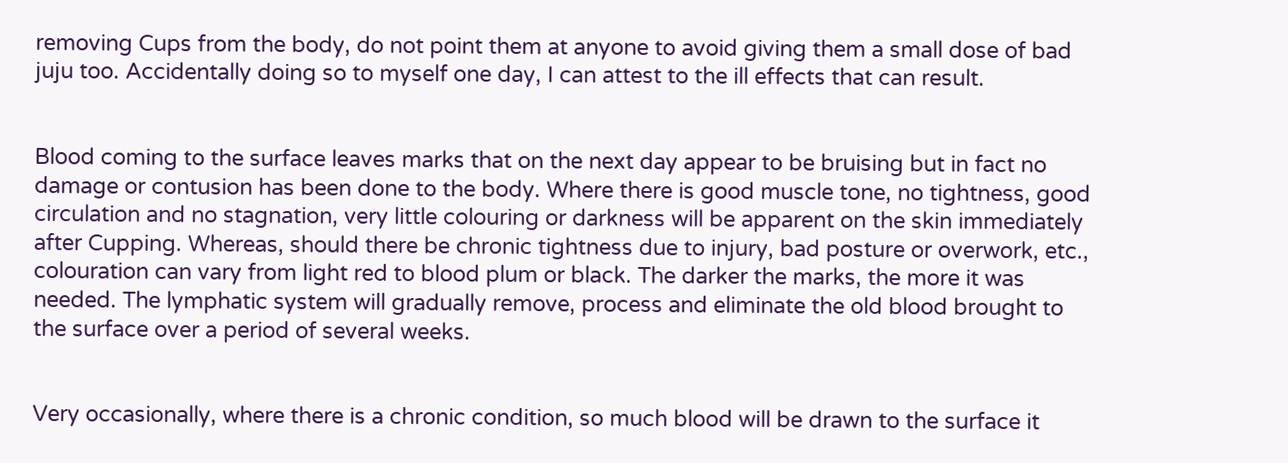removing Cups from the body, do not point them at anyone to avoid giving them a small dose of bad juju too. Accidentally doing so to myself one day, I can attest to the ill effects that can result.


Blood coming to the surface leaves marks that on the next day appear to be bruising but in fact no damage or contusion has been done to the body. Where there is good muscle tone, no tightness, good circulation and no stagnation, very little colouring or darkness will be apparent on the skin immediately after Cupping. Whereas, should there be chronic tightness due to injury, bad posture or overwork, etc., colouration can vary from light red to blood plum or black. The darker the marks, the more it was needed. The lymphatic system will gradually remove, process and eliminate the old blood brought to the surface over a period of several weeks.


Very occasionally, where there is a chronic condition, so much blood will be drawn to the surface it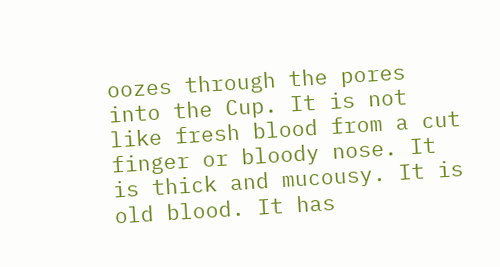oozes through the pores into the Cup. It is not like fresh blood from a cut finger or bloody nose. It is thick and mucousy. It is old blood. It has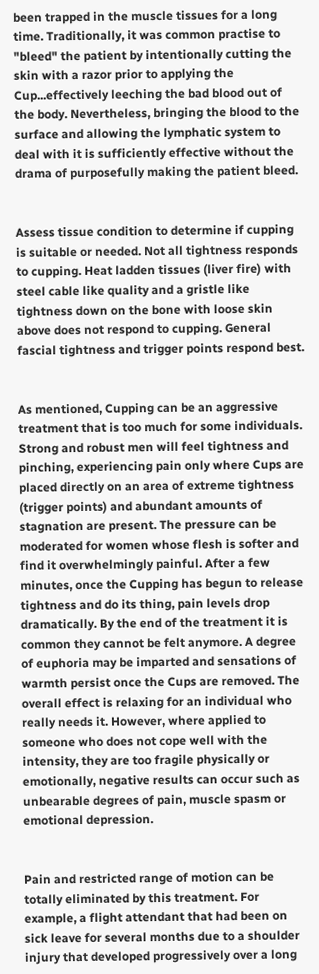been trapped in the muscle tissues for a long time. Traditionally, it was common practise to "bleed" the patient by intentionally cutting the skin with a razor prior to applying the Cup...effectively leeching the bad blood out of the body. Nevertheless, bringing the blood to the surface and allowing the lymphatic system to deal with it is sufficiently effective without the drama of purposefully making the patient bleed.


Assess tissue condition to determine if cupping is suitable or needed. Not all tightness responds to cupping. Heat ladden tissues (liver fire) with steel cable like quality and a gristle like tightness down on the bone with loose skin above does not respond to cupping. General fascial tightness and trigger points respond best.


As mentioned, Cupping can be an aggressive treatment that is too much for some individuals. Strong and robust men will feel tightness and pinching, experiencing pain only where Cups are placed directly on an area of extreme tightness (trigger points) and abundant amounts of stagnation are present. The pressure can be moderated for women whose flesh is softer and find it overwhelmingly painful. After a few minutes, once the Cupping has begun to release tightness and do its thing, pain levels drop dramatically. By the end of the treatment it is common they cannot be felt anymore. A degree of euphoria may be imparted and sensations of warmth persist once the Cups are removed. The overall effect is relaxing for an individual who really needs it. However, where applied to someone who does not cope well with the intensity, they are too fragile physically or emotionally, negative results can occur such as unbearable degrees of pain, muscle spasm or emotional depression.


Pain and restricted range of motion can be totally eliminated by this treatment. For example, a flight attendant that had been on sick leave for several months due to a shoulder injury that developed progressively over a long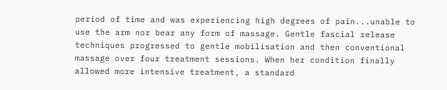period of time and was experiencing high degrees of pain...unable to use the arm nor bear any form of massage. Gentle fascial release techniques progressed to gentle mobilisation and then conventional massage over four treatment sessions. When her condition finally allowed more intensive treatment, a standard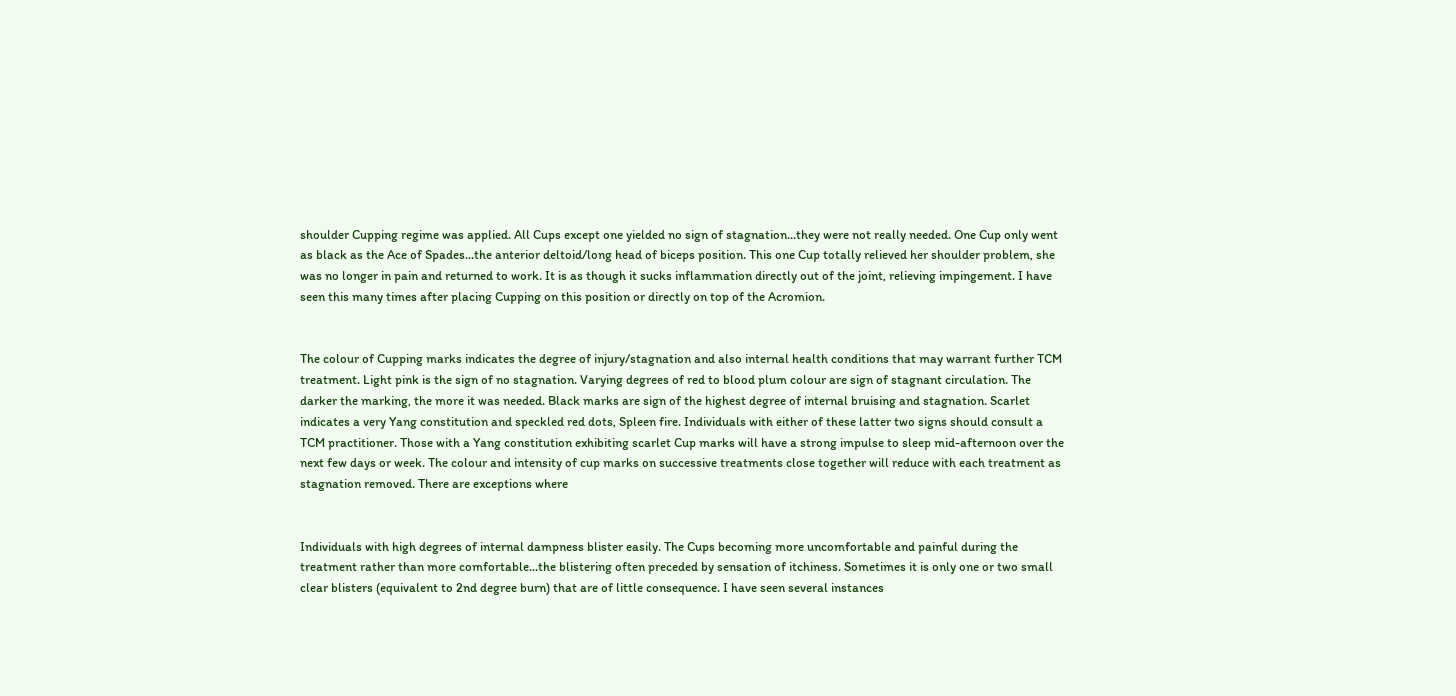shoulder Cupping regime was applied. All Cups except one yielded no sign of stagnation...they were not really needed. One Cup only went as black as the Ace of Spades...the anterior deltoid/long head of biceps position. This one Cup totally relieved her shoulder problem, she was no longer in pain and returned to work. It is as though it sucks inflammation directly out of the joint, relieving impingement. I have seen this many times after placing Cupping on this position or directly on top of the Acromion.


The colour of Cupping marks indicates the degree of injury/stagnation and also internal health conditions that may warrant further TCM treatment. Light pink is the sign of no stagnation. Varying degrees of red to blood plum colour are sign of stagnant circulation. The darker the marking, the more it was needed. Black marks are sign of the highest degree of internal bruising and stagnation. Scarlet indicates a very Yang constitution and speckled red dots, Spleen fire. Individuals with either of these latter two signs should consult a TCM practitioner. Those with a Yang constitution exhibiting scarlet Cup marks will have a strong impulse to sleep mid-afternoon over the next few days or week. The colour and intensity of cup marks on successive treatments close together will reduce with each treatment as stagnation removed. There are exceptions where


Individuals with high degrees of internal dampness blister easily. The Cups becoming more uncomfortable and painful during the treatment rather than more comfortable...the blistering often preceded by sensation of itchiness. Sometimes it is only one or two small clear blisters (equivalent to 2nd degree burn) that are of little consequence. I have seen several instances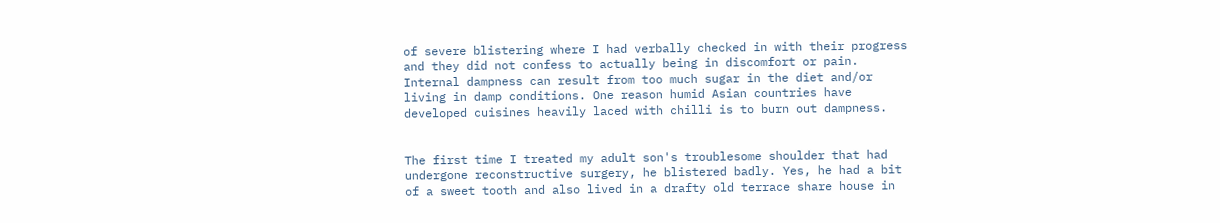of severe blistering where I had verbally checked in with their progress and they did not confess to actually being in discomfort or pain. Internal dampness can result from too much sugar in the diet and/or living in damp conditions. One reason humid Asian countries have developed cuisines heavily laced with chilli is to burn out dampness.


The first time I treated my adult son's troublesome shoulder that had undergone reconstructive surgery, he blistered badly. Yes, he had a bit of a sweet tooth and also lived in a drafty old terrace share house in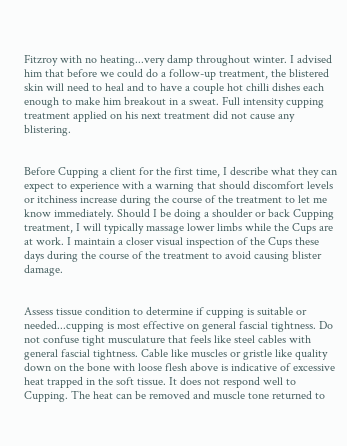Fitzroy with no heating...very damp throughout winter. I advised him that before we could do a follow-up treatment, the blistered skin will need to heal and to have a couple hot chilli dishes each enough to make him breakout in a sweat. Full intensity cupping treatment applied on his next treatment did not cause any blistering.


Before Cupping a client for the first time, I describe what they can expect to experience with a warning that should discomfort levels or itchiness increase during the course of the treatment to let me know immediately. Should I be doing a shoulder or back Cupping treatment, I will typically massage lower limbs while the Cups are at work. I maintain a closer visual inspection of the Cups these days during the course of the treatment to avoid causing blister damage.


Assess tissue condition to determine if cupping is suitable or needed...cupping is most effective on general fascial tightness. Do not confuse tight musculature that feels like steel cables with general fascial tightness. Cable like muscles or gristle like quality down on the bone with loose flesh above is indicative of excessive heat trapped in the soft tissue. It does not respond well to Cupping. The heat can be removed and muscle tone returned to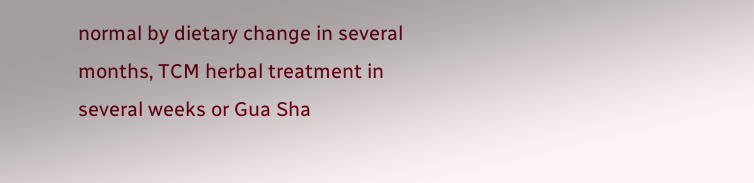normal by dietary change in several months, TCM herbal treatment in several weeks or Gua Sha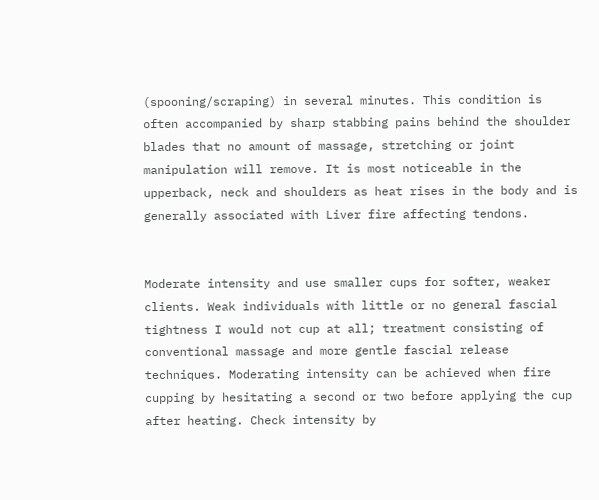(spooning/scraping) in several minutes. This condition is often accompanied by sharp stabbing pains behind the shoulder blades that no amount of massage, stretching or joint manipulation will remove. It is most noticeable in the upperback, neck and shoulders as heat rises in the body and is generally associated with Liver fire affecting tendons.


Moderate intensity and use smaller cups for softer, weaker clients. Weak individuals with little or no general fascial tightness I would not cup at all; treatment consisting of conventional massage and more gentle fascial release techniques. Moderating intensity can be achieved when fire cupping by hesitating a second or two before applying the cup after heating. Check intensity by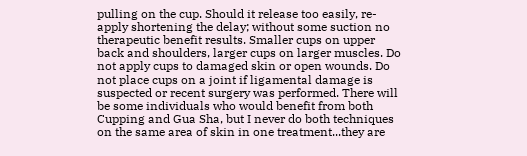pulling on the cup. Should it release too easily, re-apply shortening the delay; without some suction no therapeutic benefit results. Smaller cups on upper back and shoulders, larger cups on larger muscles. Do not apply cups to damaged skin or open wounds. Do not place cups on a joint if ligamental damage is suspected or recent surgery was performed. There will be some individuals who would benefit from both Cupping and Gua Sha, but I never do both techniques on the same area of skin in one treatment...they are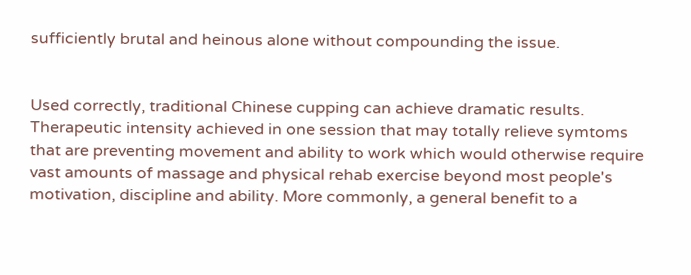sufficiently brutal and heinous alone without compounding the issue.


Used correctly, traditional Chinese cupping can achieve dramatic results. Therapeutic intensity achieved in one session that may totally relieve symtoms that are preventing movement and ability to work which would otherwise require vast amounts of massage and physical rehab exercise beyond most people's motivation, discipline and ability. More commonly, a general benefit to a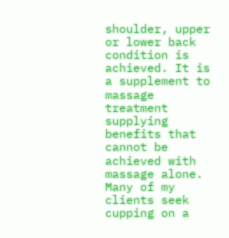shoulder, upper or lower back condition is achieved. It is a supplement to massage treatment supplying benefits that cannot be achieved with massage alone. Many of my clients seek cupping on a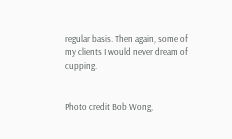regular basis. Then again, some of my clients I would never dream of cupping.


Photo credit Bob Wong,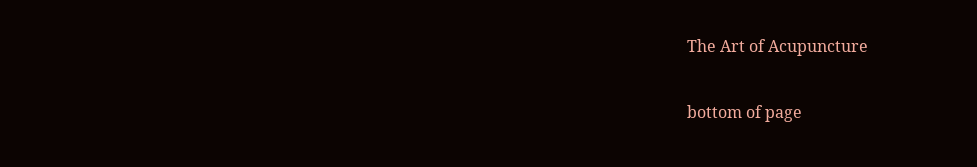The Art of Acupuncture

bottom of page